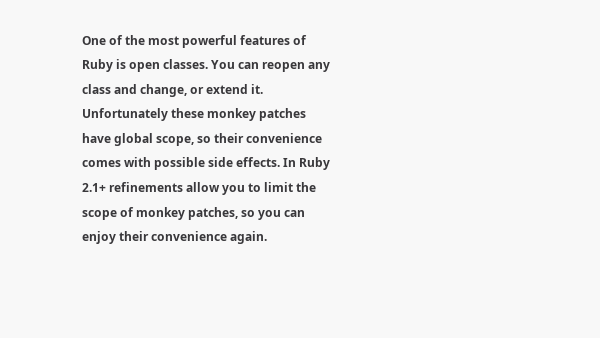One of the most powerful features of Ruby is open classes. You can reopen any class and change, or extend it. Unfortunately these monkey patches have global scope, so their convenience comes with possible side effects. In Ruby 2.1+ refinements allow you to limit the scope of monkey patches, so you can enjoy their convenience again.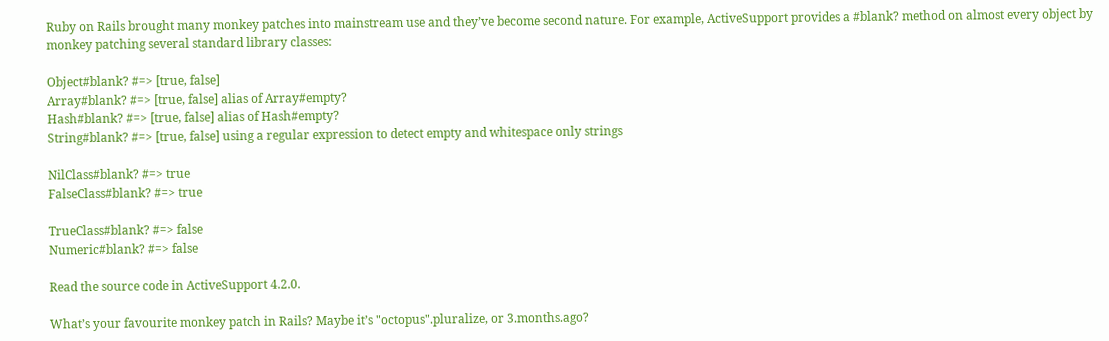Ruby on Rails brought many monkey patches into mainstream use and they’ve become second nature. For example, ActiveSupport provides a #blank? method on almost every object by monkey patching several standard library classes:

Object#blank? #=> [true, false]
Array#blank? #=> [true, false] alias of Array#empty?
Hash#blank? #=> [true, false] alias of Hash#empty?
String#blank? #=> [true, false] using a regular expression to detect empty and whitespace only strings

NilClass#blank? #=> true
FalseClass#blank? #=> true

TrueClass#blank? #=> false
Numeric#blank? #=> false

Read the source code in ActiveSupport 4.2.0.

What’s your favourite monkey patch in Rails? Maybe it’s "octopus".pluralize, or 3.months.ago?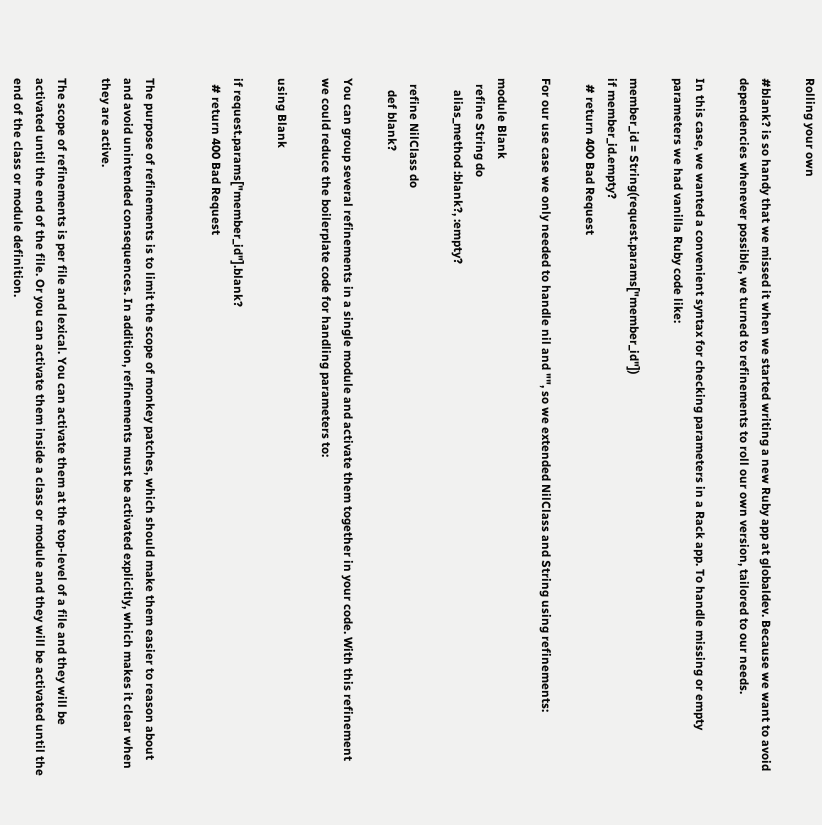Rolling your own

#blank? is so handy that we missed it when we started writing a new Ruby app at globaldev. Because we want to avoid dependencies whenever possible, we turned to refinements to roll our own version, tailored to our needs.

In this case, we wanted a convenient syntax for checking parameters in a Rack app. To handle missing or empty parameters we had vanilla Ruby code like:

member_id = String(request.params["member_id"])
if member_id.empty?
  # return 400 Bad Request

For our use case we only needed to handle nil and "", so we extended NilClass and String using refinements:

module Blank
  refine String do
    alias_method :blank?, :empty?

  refine NilClass do
    def blank?

You can group several refinements in a single module and activate them together in your code. With this refinement we could reduce the boilerplate code for handling parameters to:

using Blank

if request.params["member_id"].blank?
  # return 400 Bad Request


The purpose of refinements is to limit the scope of monkey patches, which should make them easier to reason about and avoid unintended consequences. In addition, refinements must be activated explicitly, which makes it clear when they are active.

The scope of refinements is per file and lexical. You can activate them at the top-level of a file and they will be activated until the end of the file. Or you can activate them inside a class or module and they will be activated until the end of the class or module definition.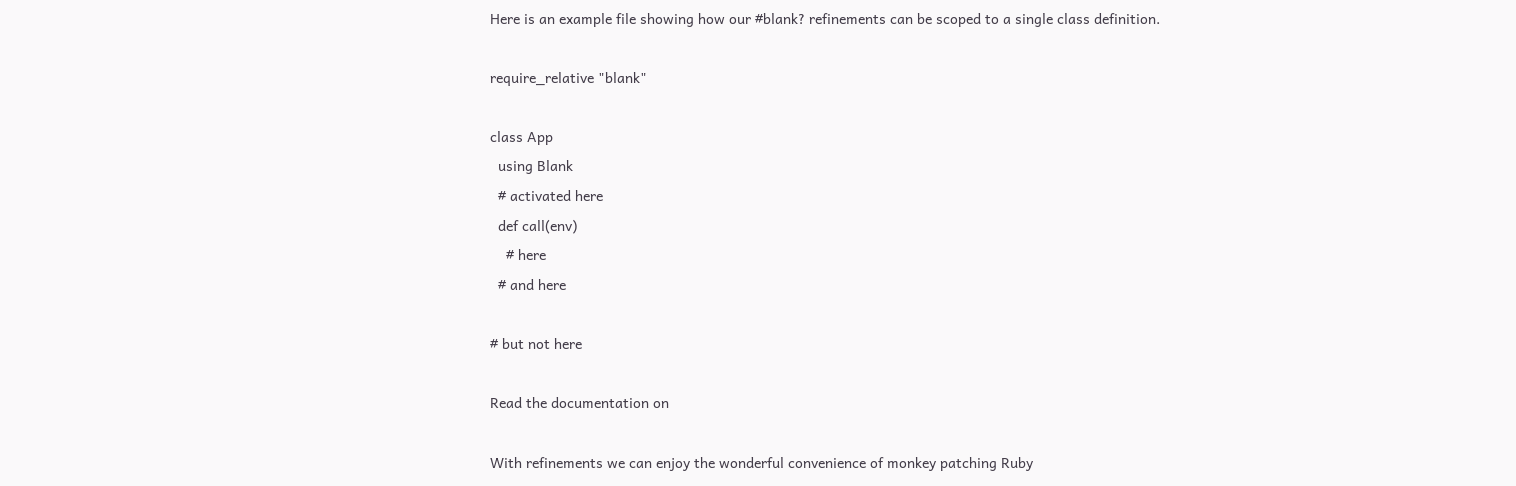Here is an example file showing how our #blank? refinements can be scoped to a single class definition.

require_relative "blank"

class App
  using Blank
  # activated here
  def call(env)
    # here
  # and here

# but not here

Read the documentation on

With refinements we can enjoy the wonderful convenience of monkey patching Ruby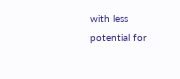with less potential for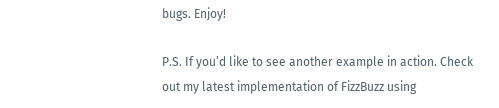bugs. Enjoy!

P.S. If you’d like to see another example in action. Check out my latest implementation of FizzBuzz using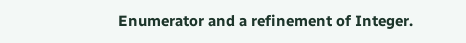Enumerator and a refinement of Integer.